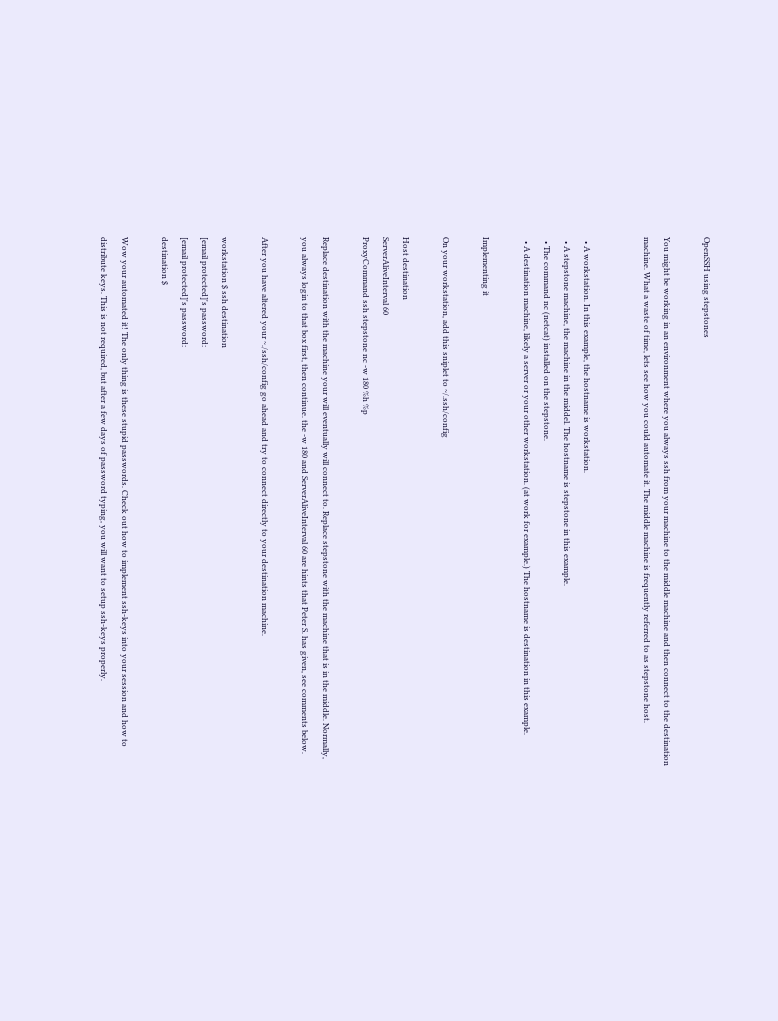OpenSSH using stepstones

You might be working in an environment where you always ssh from your machine to the middle machine and then connect to the destination machine. What a waste of time, lets see how you could automate it. The middle machine is frequently referred to as stepstone host.


  • A workstation. In this example, the hostname is workstation.
  • A stepstone machine, the machine in the middel. The hostname is stepstone in this example.
  • The command nc (netcat) installed on the stepstone.
  • A destination machine, likely a server or your other workstation. (at work for example.) The hostname is destination in this example.

Implementing it

On your workstation, add this sniplet to ~/.ssh/config

Host destination
ServerAliveInterval 60
ProxyCommand ssh stepstone nc -w 180 %h %p

Replace destination with the machine your will eventually will connect to. Replace stepstone with the machine that is in the middle. Normally, you always login to that box first, then continue. the -w 180 and ServerAliveInterval 60 are hints that Peter S. has given, see comments below.

After you have altered your ~./ssh/config go ahead and try to connect directly to your destination machine.

workstation $ ssh destination
[email protected]'s password:
[email protected]'s password:
destination $

Wow your automated it! The only thing is these stupid passwords. Check out how to implement ssh-keys into your session and how to distribute keys. This is not required, but after a few days of password typing, you will want to setup ssh-keys properly.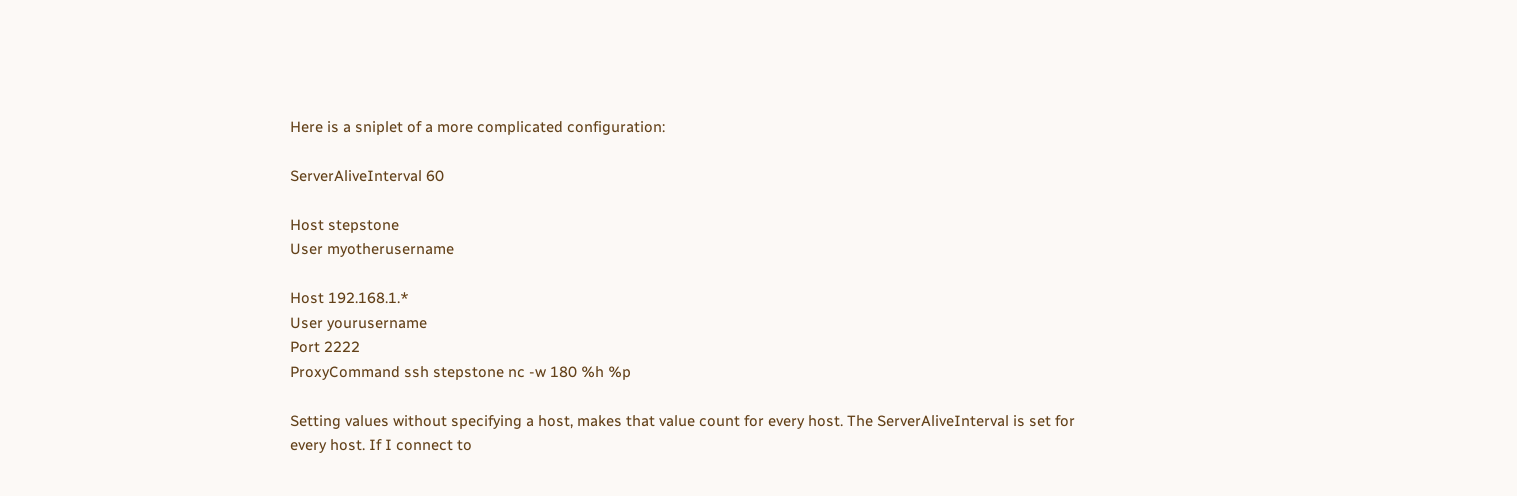Here is a sniplet of a more complicated configuration:

ServerAliveInterval 60

Host stepstone
User myotherusername

Host 192.168.1.*
User yourusername
Port 2222
ProxyCommand ssh stepstone nc -w 180 %h %p

Setting values without specifying a host, makes that value count for every host. The ServerAliveInterval is set for every host. If I connect to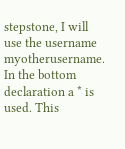stepstone, I will use the username myotherusername. In the bottom declaration a * is used. This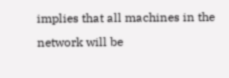implies that all machines in the network will be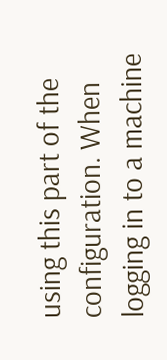using this part of the configuration. When logging in to a machine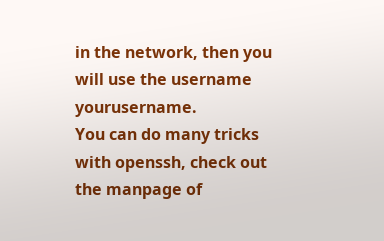in the network, then you will use the username yourusername.
You can do many tricks with openssh, check out the manpage of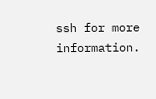ssh for more information.